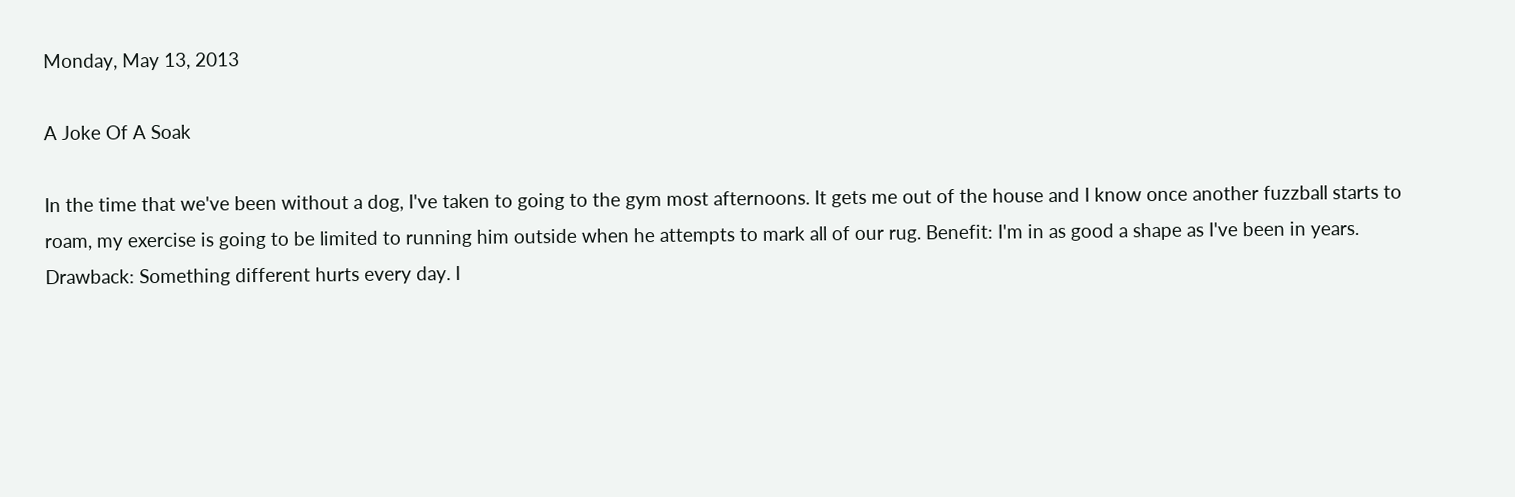Monday, May 13, 2013

A Joke Of A Soak

In the time that we've been without a dog, I've taken to going to the gym most afternoons. It gets me out of the house and I know once another fuzzball starts to roam, my exercise is going to be limited to running him outside when he attempts to mark all of our rug. Benefit: I'm in as good a shape as I've been in years. Drawback: Something different hurts every day. I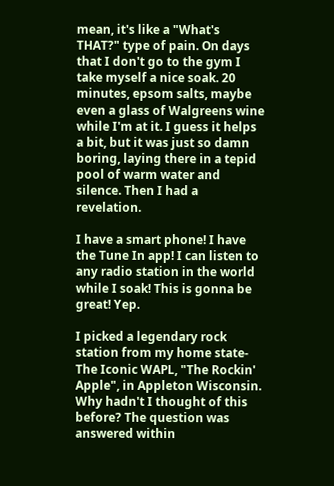mean, it's like a "What's THAT?" type of pain. On days that I don't go to the gym I take myself a nice soak. 20 minutes, epsom salts, maybe even a glass of Walgreens wine while I'm at it. I guess it helps a bit, but it was just so damn boring, laying there in a tepid pool of warm water and silence. Then I had a revelation.

I have a smart phone! I have the Tune In app! I can listen to any radio station in the world while I soak! This is gonna be great! Yep.

I picked a legendary rock station from my home state- The Iconic WAPL, "The Rockin' Apple", in Appleton Wisconsin. Why hadn't I thought of this before? The question was answered within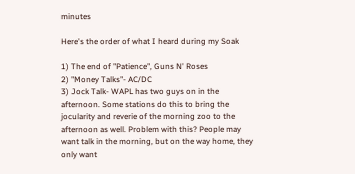minutes

Here's the order of what I heard during my Soak

1) The end of "Patience", Guns N' Roses
2) "Money Talks"- AC/DC
3) Jock Talk- WAPL has two guys on in the afternoon. Some stations do this to bring the jocularity and reverie of the morning zoo to the afternoon as well. Problem with this? People may want talk in the morning, but on the way home, they only want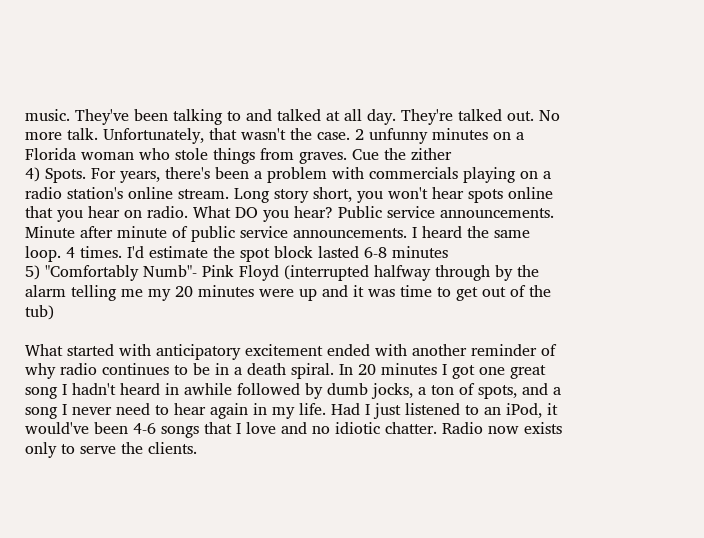music. They've been talking to and talked at all day. They're talked out. No more talk. Unfortunately, that wasn't the case. 2 unfunny minutes on a Florida woman who stole things from graves. Cue the zither
4) Spots. For years, there's been a problem with commercials playing on a radio station's online stream. Long story short, you won't hear spots online that you hear on radio. What DO you hear? Public service announcements. Minute after minute of public service announcements. I heard the same loop. 4 times. I'd estimate the spot block lasted 6-8 minutes
5) "Comfortably Numb"- Pink Floyd (interrupted halfway through by the alarm telling me my 20 minutes were up and it was time to get out of the tub)

What started with anticipatory excitement ended with another reminder of why radio continues to be in a death spiral. In 20 minutes I got one great song I hadn't heard in awhile followed by dumb jocks, a ton of spots, and a song I never need to hear again in my life. Had I just listened to an iPod, it would've been 4-6 songs that I love and no idiotic chatter. Radio now exists only to serve the clients.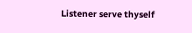Listener serve thyself